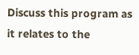Discuss this program as it relates to the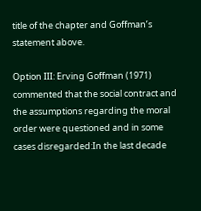title of the chapter and Goffman’s statement above.

Option III: Erving Goffman (1971) commented that the social contract and the assumptions regarding the moral order were questioned and in some cases disregarded:In the last decade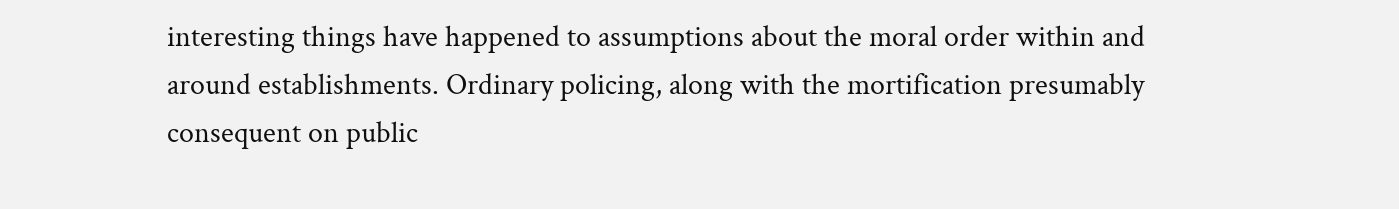interesting things have happened to assumptions about the moral order within and around establishments. Ordinary policing, along with the mortification presumably consequent on public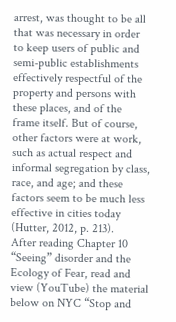arrest, was thought to be all that was necessary in order to keep users of public and semi-public establishments effectively respectful of the property and persons with these places, and of the frame itself. But of course, other factors were at work, such as actual respect and informal segregation by class, race, and age; and these factors seem to be much less effective in cities today (Hutter, 2012, p. 213).
After reading Chapter 10 “Seeing” disorder and the Ecology of Fear, read and view (YouTube) the material below on NYC “Stop and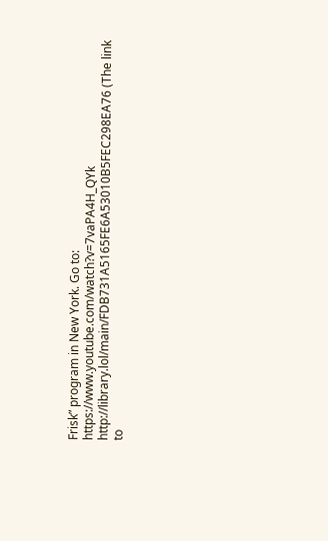Frisk” program in New York. Go to: https://www.youtube.com/watch?v=7vaPA4H_QYk
http://library.lol/main/FDB731A5165FE6A53010B5FEC298EA76 (The link to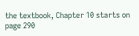the textbook, Chapter 10 starts on page 290